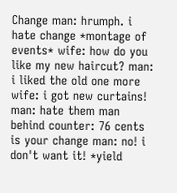Change man: hrumph. i hate change *montage of events* wife: how do you like my new haircut? man: i liked the old one more wife: i got new curtains! man: hate them man behind counter: 76 cents is your change man: no! i don't want it! *yield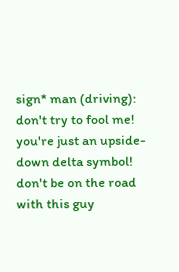sign* man (driving): don't try to fool me! you're just an upside-down delta symbol! don't be on the road with this guy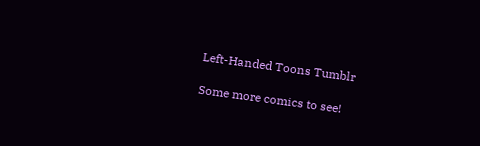Left-Handed Toons Tumblr

Some more comics to see!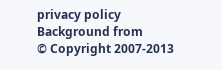privacy policy
Background from
© Copyright 2007-2013